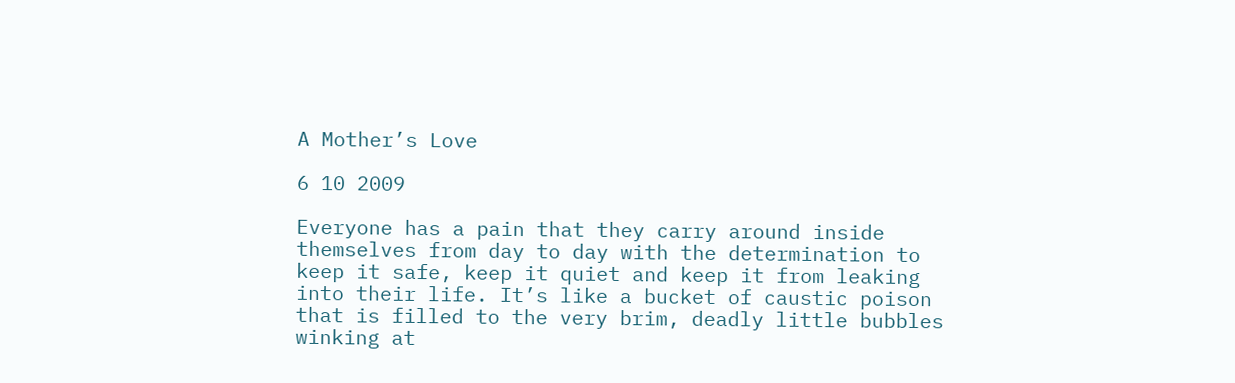A Mother’s Love

6 10 2009

Everyone has a pain that they carry around inside themselves from day to day with the determination to keep it safe, keep it quiet and keep it from leaking into their life. It’s like a bucket of caustic poison that is filled to the very brim, deadly little bubbles winking at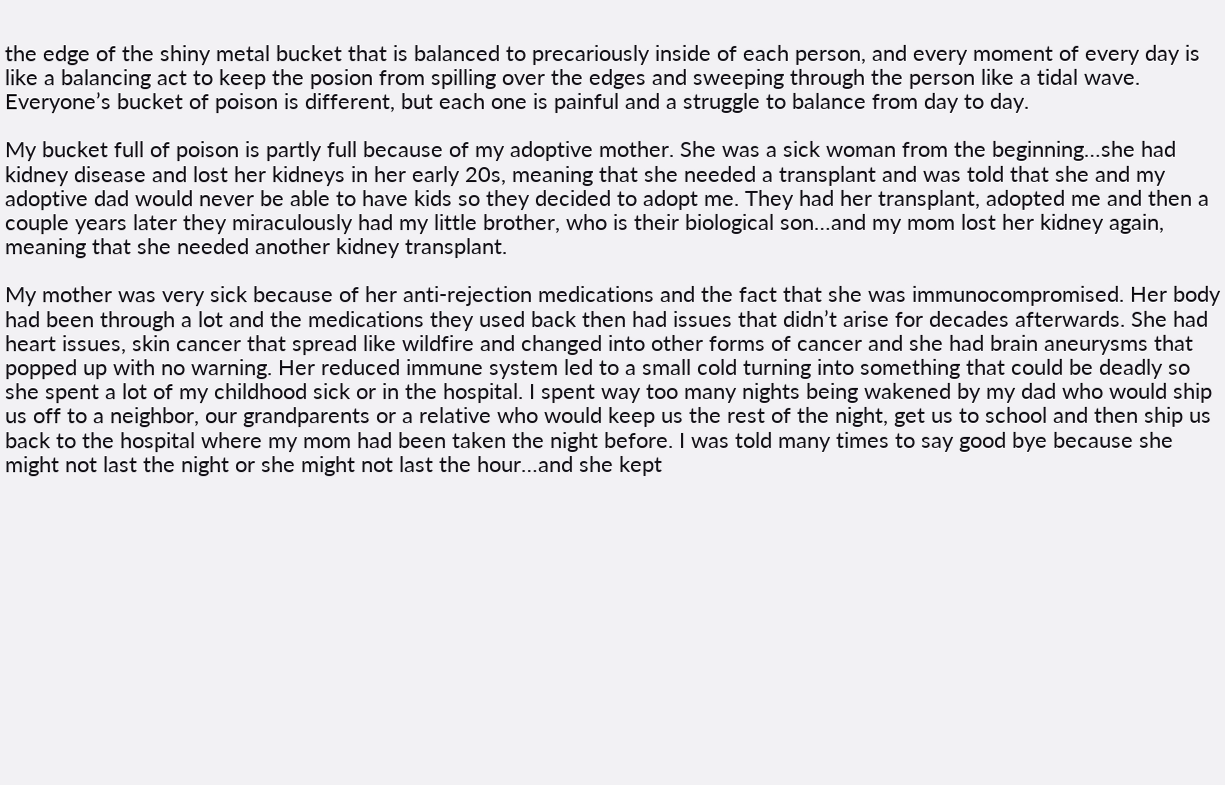the edge of the shiny metal bucket that is balanced to precariously inside of each person, and every moment of every day is like a balancing act to keep the posion from spilling over the edges and sweeping through the person like a tidal wave. Everyone’s bucket of poison is different, but each one is painful and a struggle to balance from day to day.

My bucket full of poison is partly full because of my adoptive mother. She was a sick woman from the beginning…she had kidney disease and lost her kidneys in her early 20s, meaning that she needed a transplant and was told that she and my adoptive dad would never be able to have kids so they decided to adopt me. They had her transplant, adopted me and then a couple years later they miraculously had my little brother, who is their biological son…and my mom lost her kidney again, meaning that she needed another kidney transplant.

My mother was very sick because of her anti-rejection medications and the fact that she was immunocompromised. Her body had been through a lot and the medications they used back then had issues that didn’t arise for decades afterwards. She had heart issues, skin cancer that spread like wildfire and changed into other forms of cancer and she had brain aneurysms that popped up with no warning. Her reduced immune system led to a small cold turning into something that could be deadly so she spent a lot of my childhood sick or in the hospital. I spent way too many nights being wakened by my dad who would ship us off to a neighbor, our grandparents or a relative who would keep us the rest of the night, get us to school and then ship us back to the hospital where my mom had been taken the night before. I was told many times to say good bye because she might not last the night or she might not last the hour…and she kept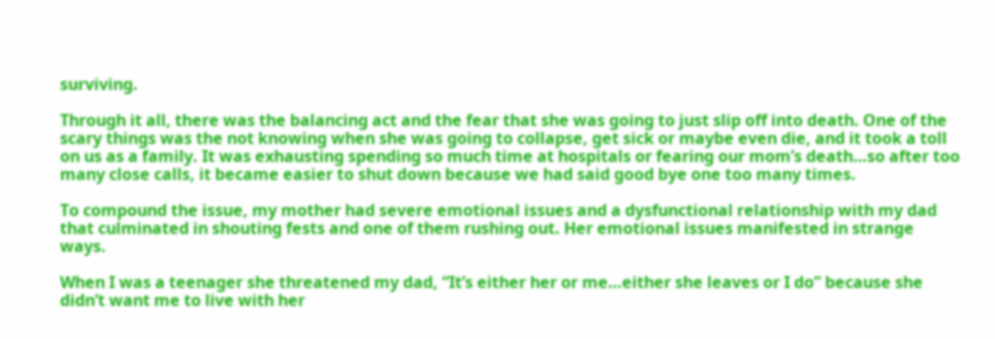surviving.

Through it all, there was the balancing act and the fear that she was going to just slip off into death. One of the scary things was the not knowing when she was going to collapse, get sick or maybe even die, and it took a toll on us as a family. It was exhausting spending so much time at hospitals or fearing our mom’s death…so after too many close calls, it became easier to shut down because we had said good bye one too many times.

To compound the issue, my mother had severe emotional issues and a dysfunctional relationship with my dad that culminated in shouting fests and one of them rushing out. Her emotional issues manifested in strange ways.

When I was a teenager she threatened my dad, “It’s either her or me…either she leaves or I do” because she didn’t want me to live with her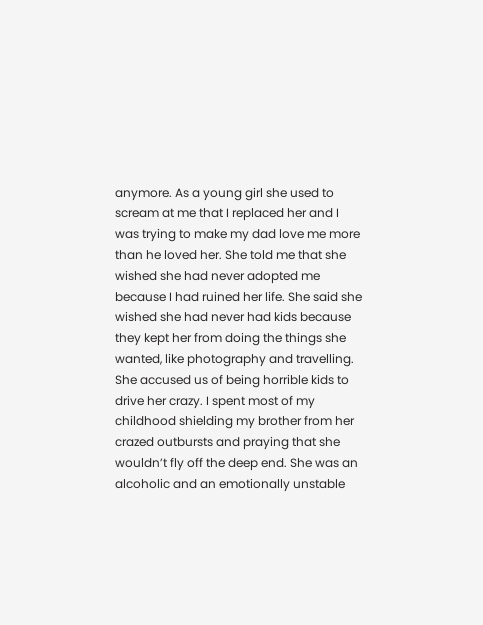anymore. As a young girl she used to scream at me that I replaced her and I was trying to make my dad love me more than he loved her. She told me that she wished she had never adopted me because I had ruined her life. She said she wished she had never had kids because they kept her from doing the things she wanted, like photography and travelling. She accused us of being horrible kids to drive her crazy. I spent most of my childhood shielding my brother from her crazed outbursts and praying that she wouldn’t fly off the deep end. She was an alcoholic and an emotionally unstable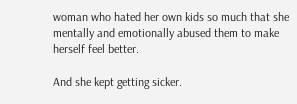woman who hated her own kids so much that she mentally and emotionally abused them to make herself feel better.

And she kept getting sicker.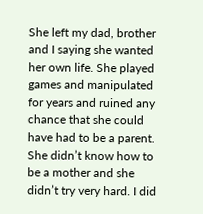She left my dad, brother and I saying she wanted her own life. She played games and manipulated for years and ruined any chance that she could have had to be a parent. She didn’t know how to be a mother and she didn’t try very hard. I did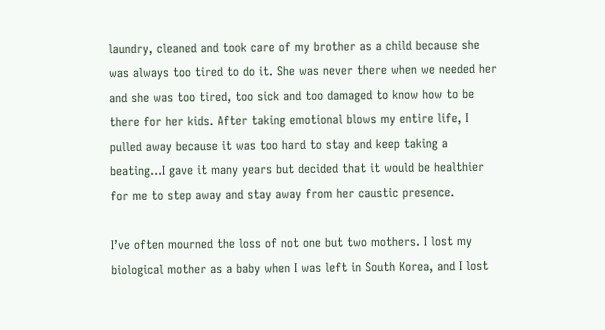laundry, cleaned and took care of my brother as a child because she was always too tired to do it. She was never there when we needed her and she was too tired, too sick and too damaged to know how to be there for her kids. After taking emotional blows my entire life, I pulled away because it was too hard to stay and keep taking a beating…I gave it many years but decided that it would be healthier for me to step away and stay away from her caustic presence.

I’ve often mourned the loss of not one but two mothers. I lost my biological mother as a baby when I was left in South Korea, and I lost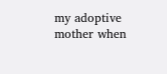my adoptive mother when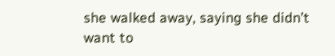she walked away, saying she didn’t want to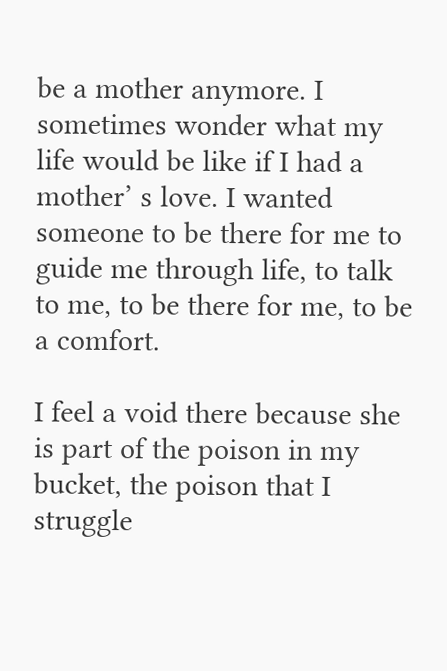be a mother anymore. I sometimes wonder what my life would be like if I had a mother’ s love. I wanted someone to be there for me to guide me through life, to talk to me, to be there for me, to be a comfort.

I feel a void there because she is part of the poison in my bucket, the poison that I struggle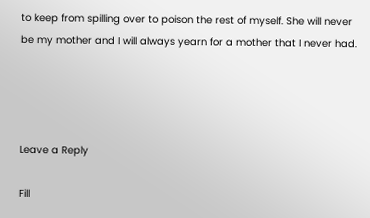to keep from spilling over to poison the rest of myself. She will never be my mother and I will always yearn for a mother that I never had.




Leave a Reply

Fill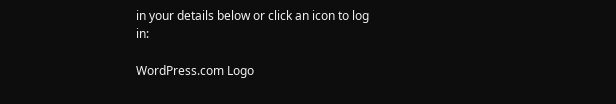in your details below or click an icon to log in:

WordPress.com Logo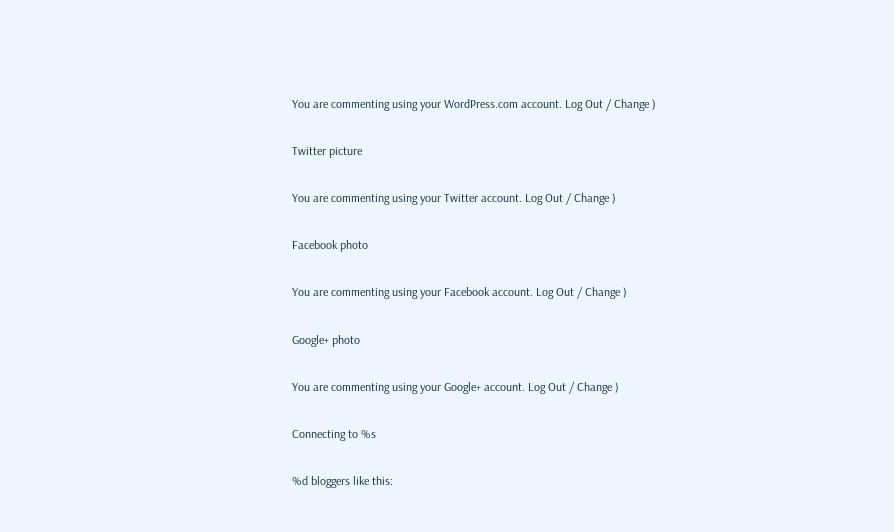You are commenting using your WordPress.com account. Log Out / Change )

Twitter picture

You are commenting using your Twitter account. Log Out / Change )

Facebook photo

You are commenting using your Facebook account. Log Out / Change )

Google+ photo

You are commenting using your Google+ account. Log Out / Change )

Connecting to %s

%d bloggers like this: